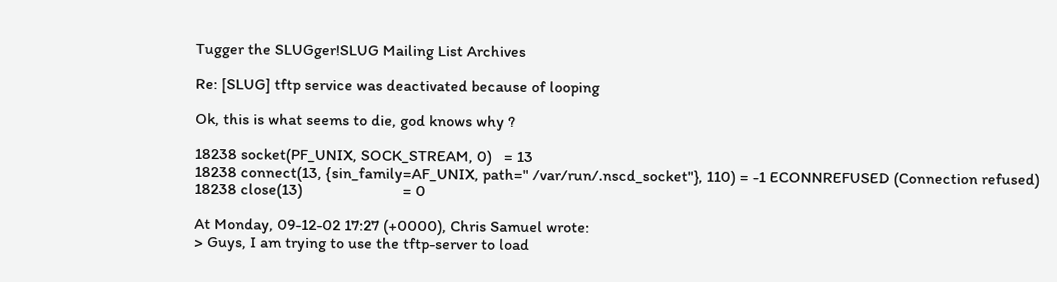Tugger the SLUGger!SLUG Mailing List Archives

Re: [SLUG] tftp service was deactivated because of looping

Ok, this is what seems to die, god knows why ?

18238 socket(PF_UNIX, SOCK_STREAM, 0)   = 13
18238 connect(13, {sin_family=AF_UNIX, path=" /var/run/.nscd_socket"}, 110) = -1 ECONNREFUSED (Connection refused)
18238 close(13)                         = 0

At Monday, 09-12-02 17:27 (+0000), Chris Samuel wrote:
> Guys, I am trying to use the tftp-server to load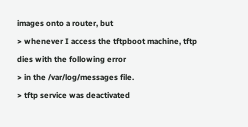images onto a router, but
> whenever I access the tftpboot machine, tftp dies with the following error
> in the /var/log/messages file.
> tftp service was deactivated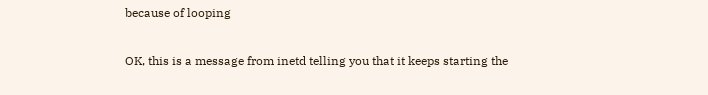because of looping

OK, this is a message from inetd telling you that it keeps starting the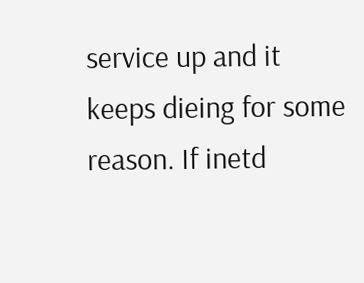service up and it keeps dieing for some reason. If inetd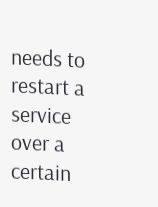needs to restart a
service over a certain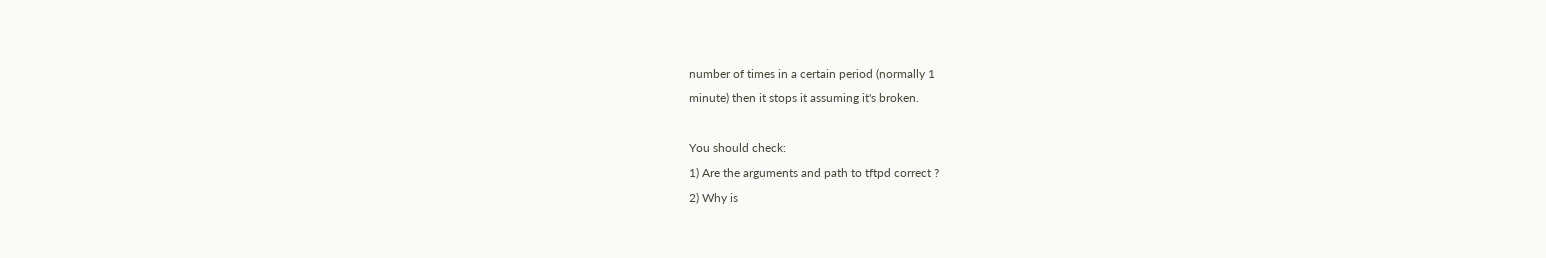number of times in a certain period (normally 1
minute) then it stops it assuming it's broken.

You should check:
1) Are the arguments and path to tftpd correct ?
2) Why is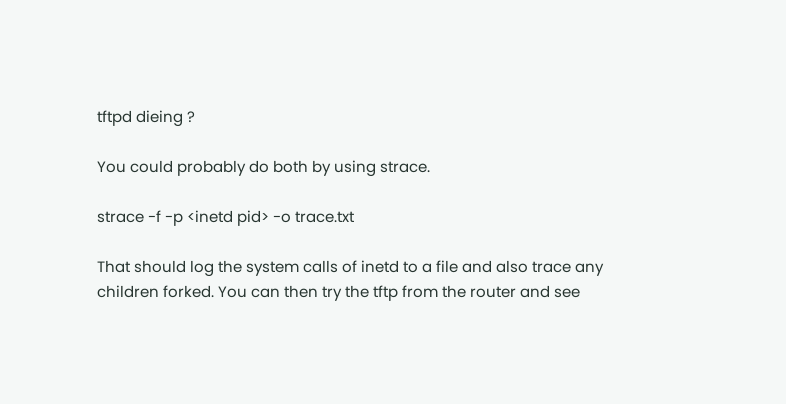tftpd dieing ?

You could probably do both by using strace.

strace -f -p <inetd pid> -o trace.txt

That should log the system calls of inetd to a file and also trace any
children forked. You can then try the tftp from the router and see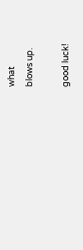what
blows up.

good luck!